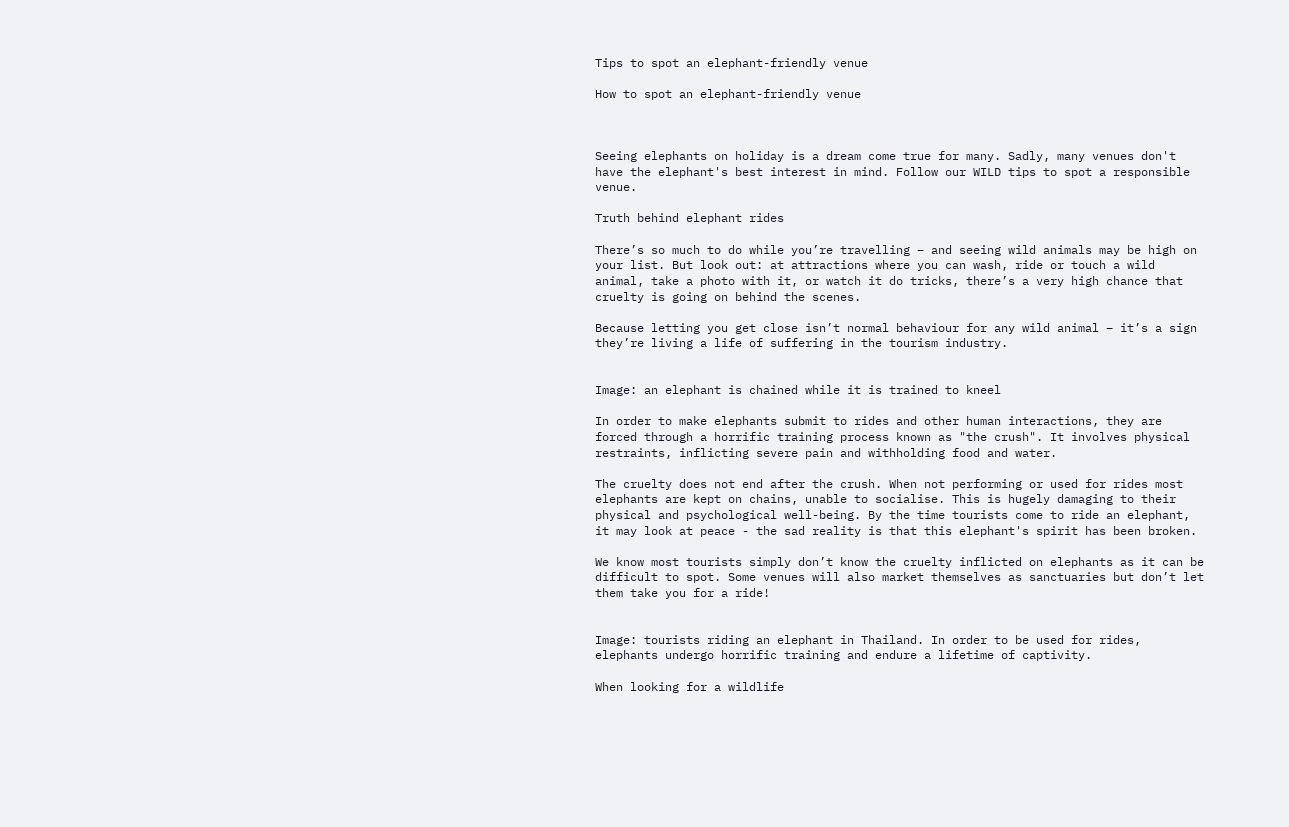Tips to spot an elephant-friendly venue

How to spot an elephant-friendly venue



Seeing elephants on holiday is a dream come true for many. Sadly, many venues don't have the elephant's best interest in mind. Follow our WILD tips to spot a responsible venue.

Truth behind elephant rides

There’s so much to do while you’re travelling – and seeing wild animals may be high on your list. But look out: at attractions where you can wash, ride or touch a wild animal, take a photo with it, or watch it do tricks, there’s a very high chance that cruelty is going on behind the scenes.

Because letting you get close isn’t normal behaviour for any wild animal – it’s a sign they’re living a life of suffering in the tourism industry.


Image: an elephant is chained while it is trained to kneel

In order to make elephants submit to rides and other human interactions, they are forced through a horrific training process known as "the crush". It involves physical restraints, inflicting severe pain and withholding food and water.

The cruelty does not end after the crush. When not performing or used for rides most elephants are kept on chains, unable to socialise. This is hugely damaging to their physical and psychological well-being. By the time tourists come to ride an elephant, it may look at peace - the sad reality is that this elephant's spirit has been broken.

We know most tourists simply don’t know the cruelty inflicted on elephants as it can be difficult to spot. Some venues will also market themselves as sanctuaries but don’t let them take you for a ride!


Image: tourists riding an elephant in Thailand. In order to be used for rides, elephants undergo horrific training and endure a lifetime of captivity.

When looking for a wildlife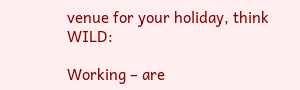venue for your holiday, think WILD:

Working – are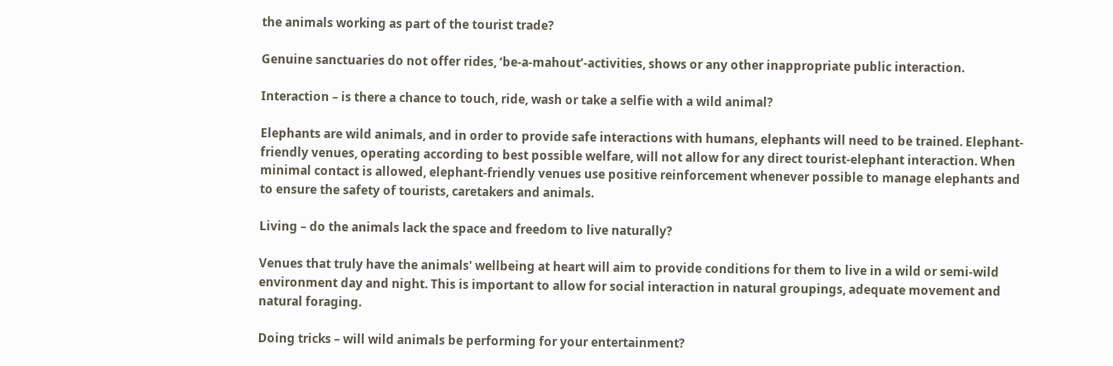the animals working as part of the tourist trade?

Genuine sanctuaries do not offer rides, ‘be-a-mahout’-activities, shows or any other inappropriate public interaction.

Interaction – is there a chance to touch, ride, wash or take a selfie with a wild animal?

Elephants are wild animals, and in order to provide safe interactions with humans, elephants will need to be trained. Elephant-friendly venues, operating according to best possible welfare, will not allow for any direct tourist-elephant interaction. When minimal contact is allowed, elephant-friendly venues use positive reinforcement whenever possible to manage elephants and to ensure the safety of tourists, caretakers and animals.

Living – do the animals lack the space and freedom to live naturally?

Venues that truly have the animals' wellbeing at heart will aim to provide conditions for them to live in a wild or semi-wild environment day and night. This is important to allow for social interaction in natural groupings, adequate movement and natural foraging.

Doing tricks – will wild animals be performing for your entertainment?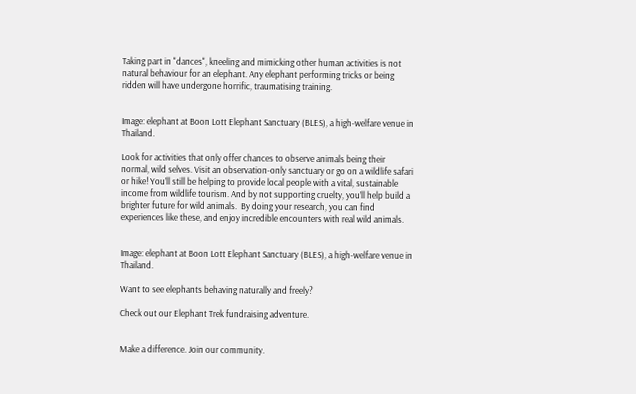Taking part in "dances", kneeling and mimicking other human activities is not natural behaviour for an elephant. Any elephant performing tricks or being ridden will have undergone horrific, traumatising training.


Image: elephant at Boon Lott Elephant Sanctuary (BLES), a high-welfare venue in Thailand.

Look for activities that only offer chances to observe animals being their normal, wild selves. Visit an observation-only sanctuary or go on a wildlife safari or hike! You’ll still be helping to provide local people with a vital, sustainable income from wildlife tourism. And by not supporting cruelty, you’ll help build a brighter future for wild animals.  By doing your research, you can find experiences like these, and enjoy incredible encounters with real wild animals.


Image: elephant at Boon Lott Elephant Sanctuary (BLES), a high-welfare venue in Thailand.

Want to see elephants behaving naturally and freely?

Check out our Elephant Trek fundraising adventure.


Make a difference. Join our community.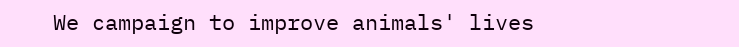We campaign to improve animals' lives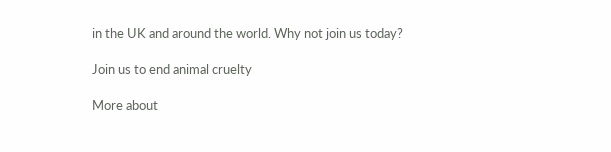in the UK and around the world. Why not join us today?

Join us to end animal cruelty

More about